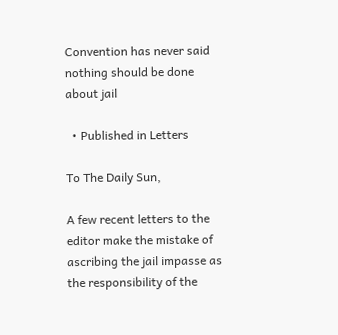Convention has never said nothing should be done about jail

  • Published in Letters

To The Daily Sun,

A few recent letters to the editor make the mistake of ascribing the jail impasse as the responsibility of the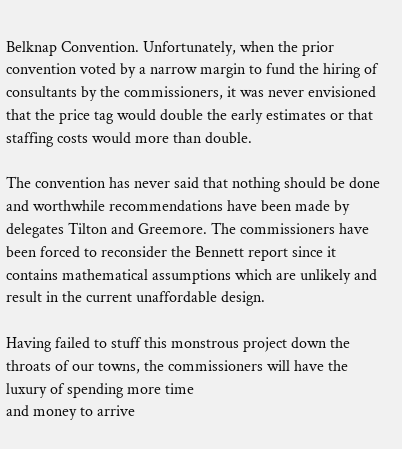Belknap Convention. Unfortunately, when the prior convention voted by a narrow margin to fund the hiring of consultants by the commissioners, it was never envisioned that the price tag would double the early estimates or that staffing costs would more than double.

The convention has never said that nothing should be done and worthwhile recommendations have been made by delegates Tilton and Greemore. The commissioners have been forced to reconsider the Bennett report since it contains mathematical assumptions which are unlikely and result in the current unaffordable design.

Having failed to stuff this monstrous project down the throats of our towns, the commissioners will have the luxury of spending more time
and money to arrive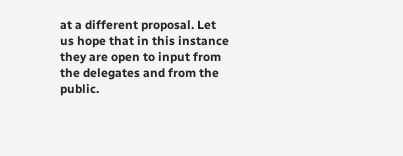at a different proposal. Let us hope that in this instance they are open to input from the delegates and from the public.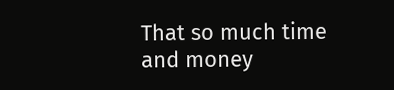That so much time and money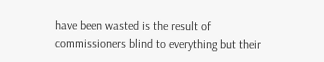have been wasted is the result of commissioners blind to everything but their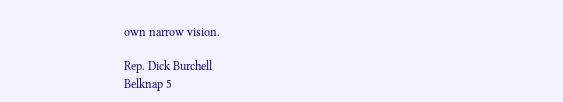own narrow vision.

Rep. Dick Burchell
Belknap 5